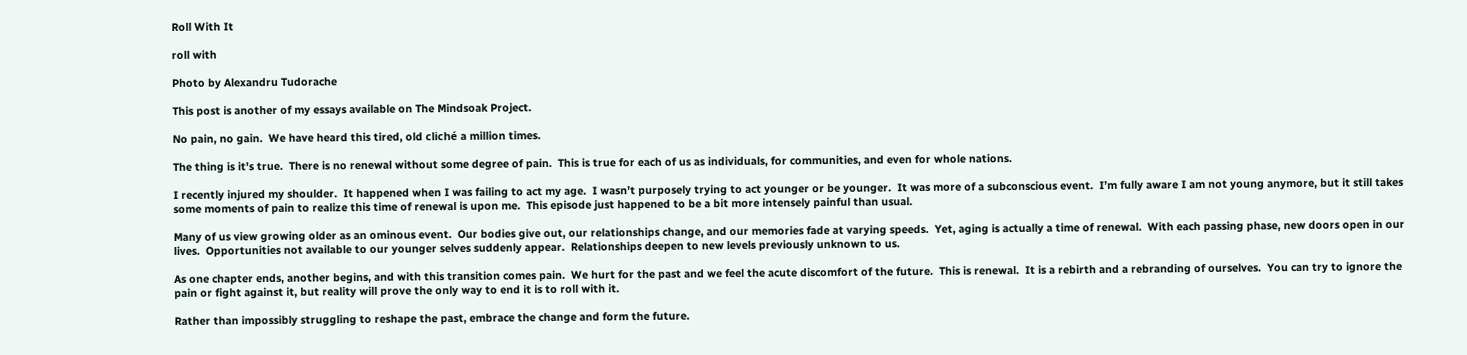Roll With It

roll with

Photo by Alexandru Tudorache

This post is another of my essays available on The Mindsoak Project.

No pain, no gain.  We have heard this tired, old cliché a million times.

The thing is it’s true.  There is no renewal without some degree of pain.  This is true for each of us as individuals, for communities, and even for whole nations.

I recently injured my shoulder.  It happened when I was failing to act my age.  I wasn’t purposely trying to act younger or be younger.  It was more of a subconscious event.  I’m fully aware I am not young anymore, but it still takes some moments of pain to realize this time of renewal is upon me.  This episode just happened to be a bit more intensely painful than usual.

Many of us view growing older as an ominous event.  Our bodies give out, our relationships change, and our memories fade at varying speeds.  Yet, aging is actually a time of renewal.  With each passing phase, new doors open in our lives.  Opportunities not available to our younger selves suddenly appear.  Relationships deepen to new levels previously unknown to us.

As one chapter ends, another begins, and with this transition comes pain.  We hurt for the past and we feel the acute discomfort of the future.  This is renewal.  It is a rebirth and a rebranding of ourselves.  You can try to ignore the pain or fight against it, but reality will prove the only way to end it is to roll with it.

Rather than impossibly struggling to reshape the past, embrace the change and form the future.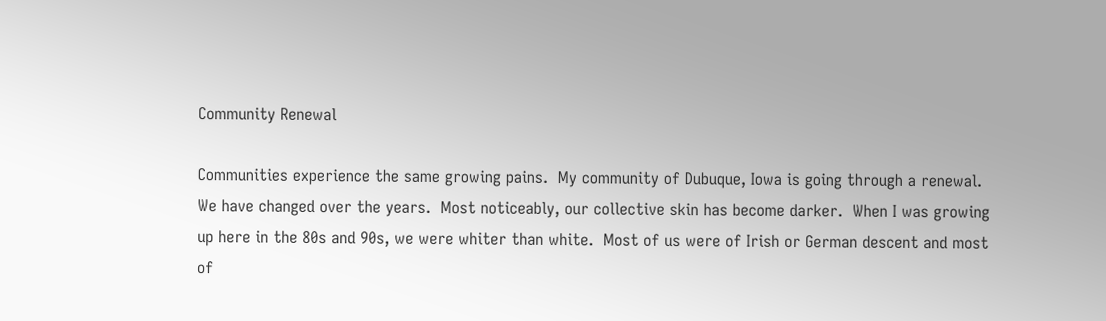Community Renewal

Communities experience the same growing pains.  My community of Dubuque, Iowa is going through a renewal.  We have changed over the years.  Most noticeably, our collective skin has become darker.  When I was growing up here in the 80s and 90s, we were whiter than white.  Most of us were of Irish or German descent and most of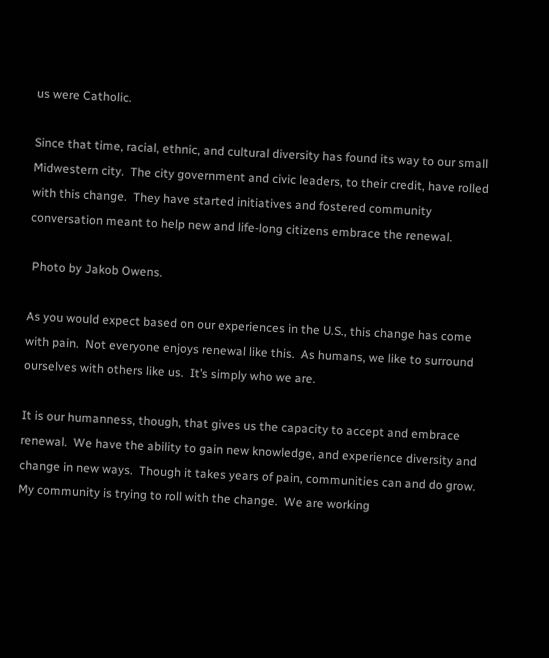us were Catholic.

Since that time, racial, ethnic, and cultural diversity has found its way to our small Midwestern city.  The city government and civic leaders, to their credit, have rolled with this change.  They have started initiatives and fostered community conversation meant to help new and life-long citizens embrace the renewal.

 Photo by Jakob Owens.

As you would expect based on our experiences in the U.S., this change has come with pain.  Not everyone enjoys renewal like this.  As humans, we like to surround ourselves with others like us.  It’s simply who we are.

It is our humanness, though, that gives us the capacity to accept and embrace renewal.  We have the ability to gain new knowledge, and experience diversity and change in new ways.  Though it takes years of pain, communities can and do grow.  My community is trying to roll with the change.  We are working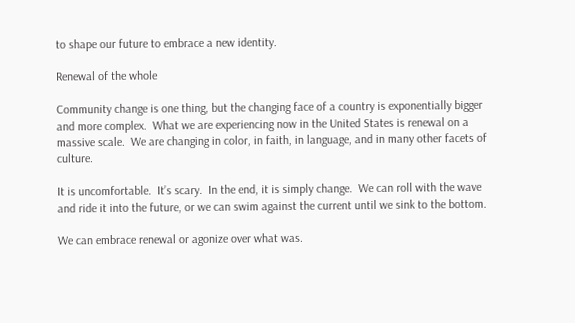to shape our future to embrace a new identity.

Renewal of the whole

Community change is one thing, but the changing face of a country is exponentially bigger and more complex.  What we are experiencing now in the United States is renewal on a massive scale.  We are changing in color, in faith, in language, and in many other facets of culture.

It is uncomfortable.  It’s scary.  In the end, it is simply change.  We can roll with the wave and ride it into the future, or we can swim against the current until we sink to the bottom.

We can embrace renewal or agonize over what was.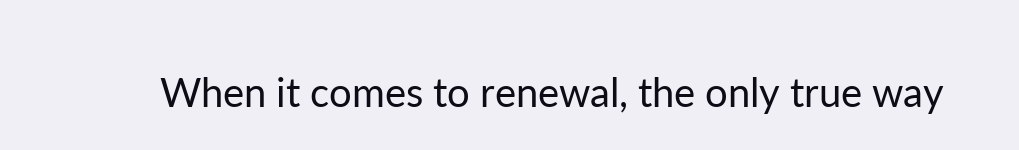When it comes to renewal, the only true way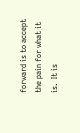forward is to accept the pain for what it is.  It is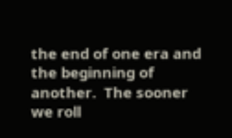the end of one era and the beginning of another.  The sooner we roll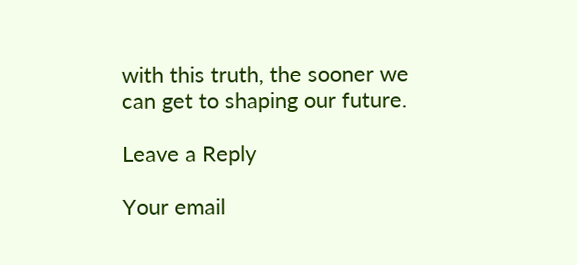with this truth, the sooner we can get to shaping our future.

Leave a Reply

Your email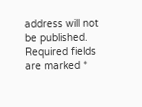address will not be published. Required fields are marked *